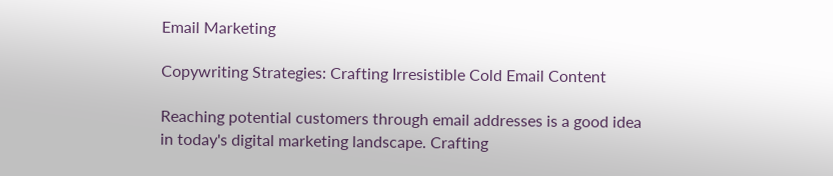Email Marketing

Copywriting Strategies: Crafting Irresistible Cold Email Content

Reaching potential customers through email addresses is a good idea in today's digital marketing landscape. Crafting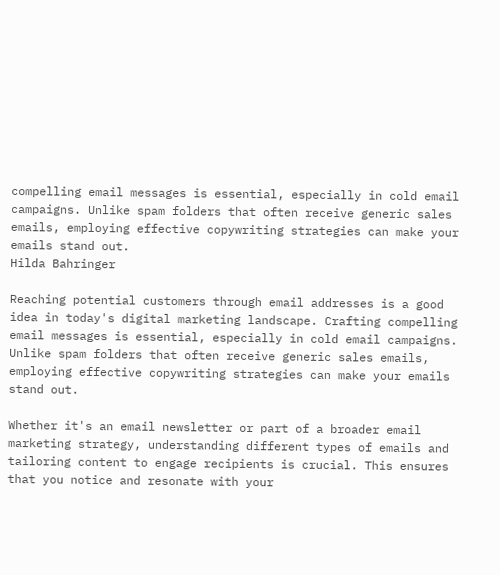compelling email messages is essential, especially in cold email campaigns. Unlike spam folders that often receive generic sales emails, employing effective copywriting strategies can make your emails stand out.
Hilda Bahringer

Reaching potential customers through email addresses is a good idea in today's digital marketing landscape. Crafting compelling email messages is essential, especially in cold email campaigns. Unlike spam folders that often receive generic sales emails, employing effective copywriting strategies can make your emails stand out.

Whether it's an email newsletter or part of a broader email marketing strategy, understanding different types of emails and tailoring content to engage recipients is crucial. This ensures that you notice and resonate with your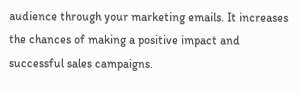audience through your marketing emails. It increases the chances of making a positive impact and successful sales campaigns.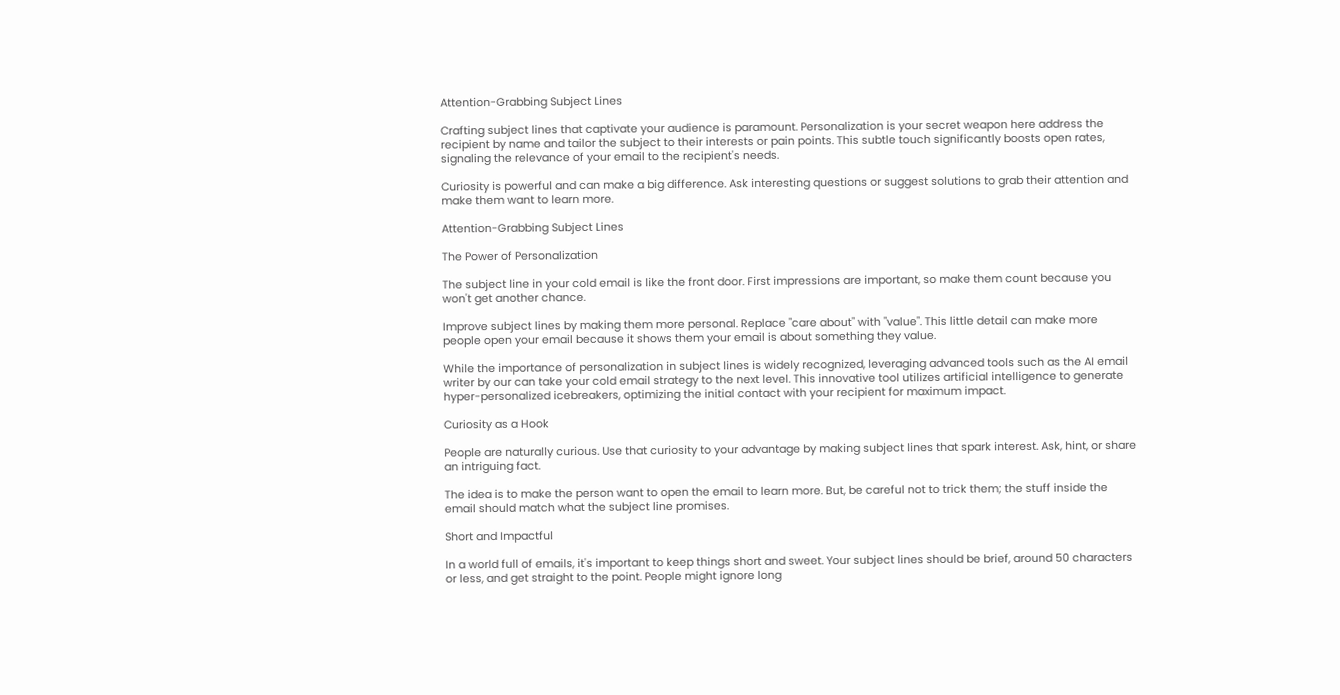Attention-Grabbing Subject Lines

Crafting subject lines that captivate your audience is paramount. Personalization is your secret weapon here address the recipient by name and tailor the subject to their interests or pain points. This subtle touch significantly boosts open rates, signaling the relevance of your email to the recipient's needs.

Curiosity is powerful and can make a big difference. Ask interesting questions or suggest solutions to grab their attention and make them want to learn more.

Attention-Grabbing Subject Lines

The Power of Personalization

The subject line in your cold email is like the front door. First impressions are important, so make them count because you won't get another chance.

Improve subject lines by making them more personal. Replace "care about" with "value". This little detail can make more people open your email because it shows them your email is about something they value.

While the importance of personalization in subject lines is widely recognized, leveraging advanced tools such as the AI email writer by our can take your cold email strategy to the next level. This innovative tool utilizes artificial intelligence to generate hyper-personalized icebreakers, optimizing the initial contact with your recipient for maximum impact.

Curiosity as a Hook

People are naturally curious. Use that curiosity to your advantage by making subject lines that spark interest. Ask, hint, or share an intriguing fact.

The idea is to make the person want to open the email to learn more. But, be careful not to trick them; the stuff inside the email should match what the subject line promises.

Short and Impactful

In a world full of emails, it's important to keep things short and sweet. Your subject lines should be brief, around 50 characters or less, and get straight to the point. People might ignore long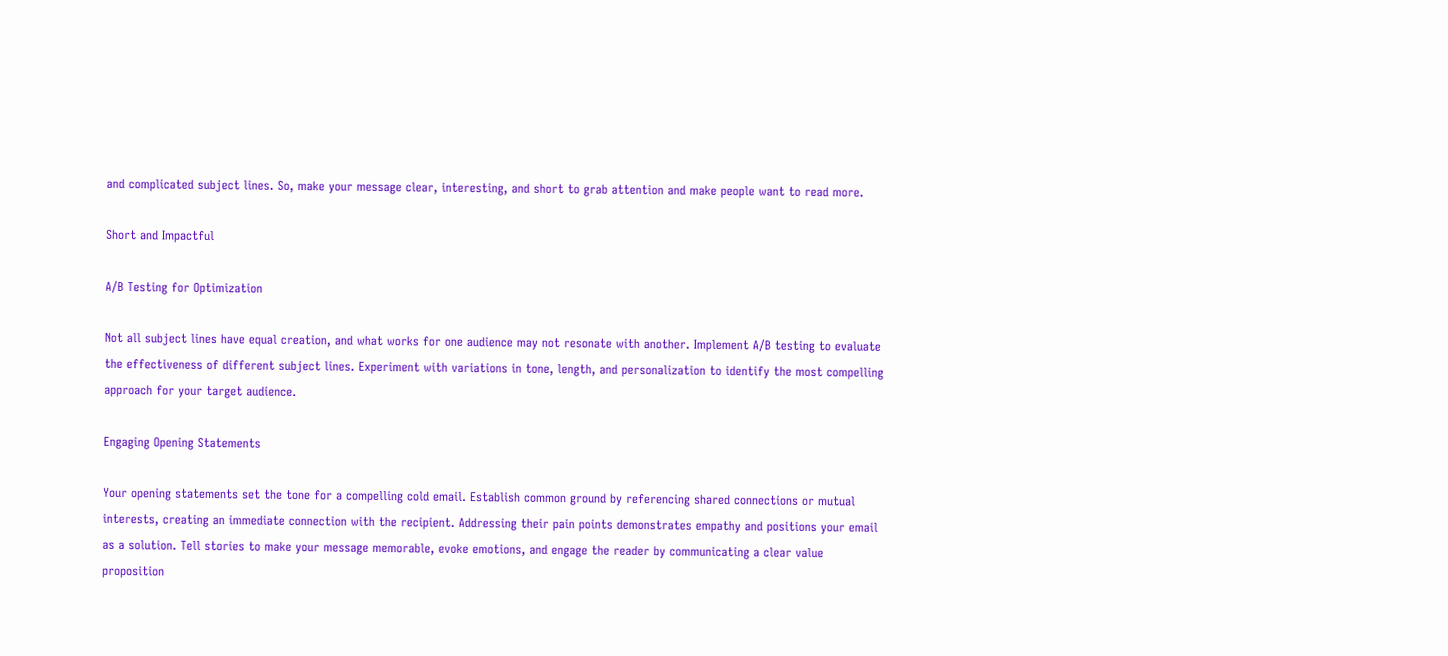and complicated subject lines. So, make your message clear, interesting, and short to grab attention and make people want to read more.

Short and Impactful

A/B Testing for Optimization

Not all subject lines have equal creation, and what works for one audience may not resonate with another. Implement A/B testing to evaluate the effectiveness of different subject lines. Experiment with variations in tone, length, and personalization to identify the most compelling approach for your target audience.

Engaging Opening Statements

Your opening statements set the tone for a compelling cold email. Establish common ground by referencing shared connections or mutual interests, creating an immediate connection with the recipient. Addressing their pain points demonstrates empathy and positions your email as a solution. Tell stories to make your message memorable, evoke emotions, and engage the reader by communicating a clear value proposition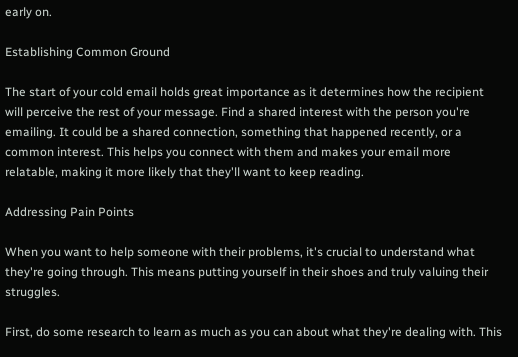early on.

Establishing Common Ground

The start of your cold email holds great importance as it determines how the recipient will perceive the rest of your message. Find a shared interest with the person you're emailing. It could be a shared connection, something that happened recently, or a common interest. This helps you connect with them and makes your email more relatable, making it more likely that they'll want to keep reading.

Addressing Pain Points

When you want to help someone with their problems, it's crucial to understand what they're going through. This means putting yourself in their shoes and truly valuing their struggles.

First, do some research to learn as much as you can about what they're dealing with. This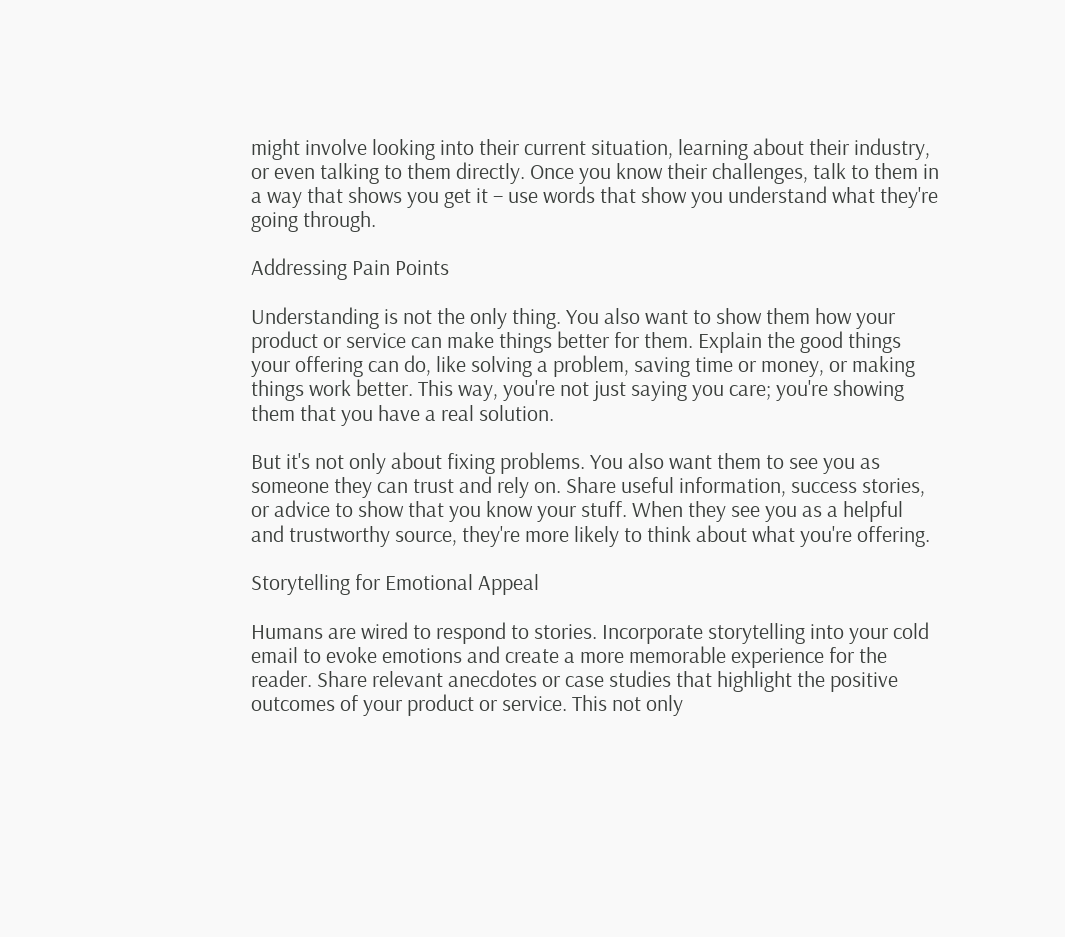might involve looking into their current situation, learning about their industry, or even talking to them directly. Once you know their challenges, talk to them in a way that shows you get it – use words that show you understand what they're going through.

Addressing Pain Points

Understanding is not the only thing. You also want to show them how your product or service can make things better for them. Explain the good things your offering can do, like solving a problem, saving time or money, or making things work better. This way, you're not just saying you care; you're showing them that you have a real solution.

But it's not only about fixing problems. You also want them to see you as someone they can trust and rely on. Share useful information, success stories, or advice to show that you know your stuff. When they see you as a helpful and trustworthy source, they're more likely to think about what you're offering.

Storytelling for Emotional Appeal

Humans are wired to respond to stories. Incorporate storytelling into your cold email to evoke emotions and create a more memorable experience for the reader. Share relevant anecdotes or case studies that highlight the positive outcomes of your product or service. This not only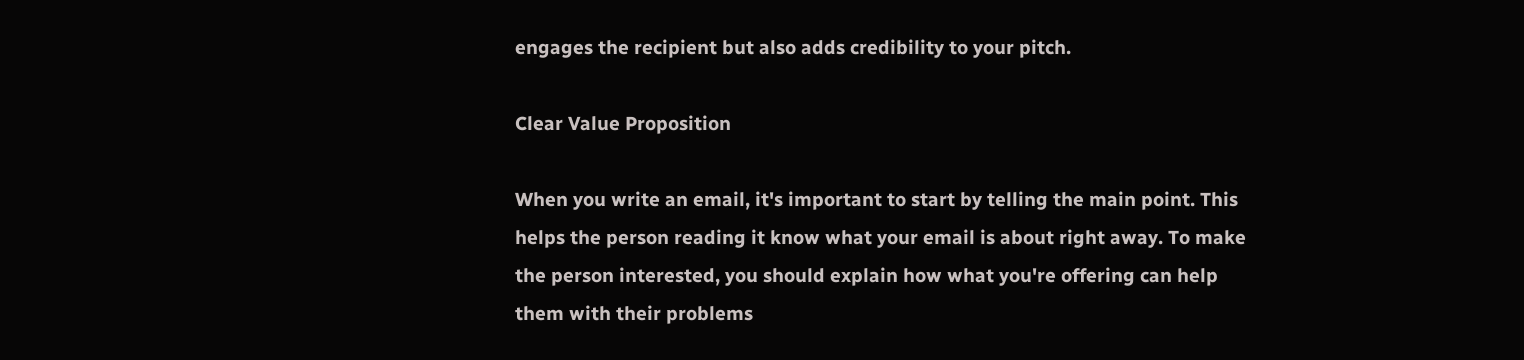engages the recipient but also adds credibility to your pitch.

Clear Value Proposition

When you write an email, it's important to start by telling the main point. This helps the person reading it know what your email is about right away. To make the person interested, you should explain how what you're offering can help them with their problems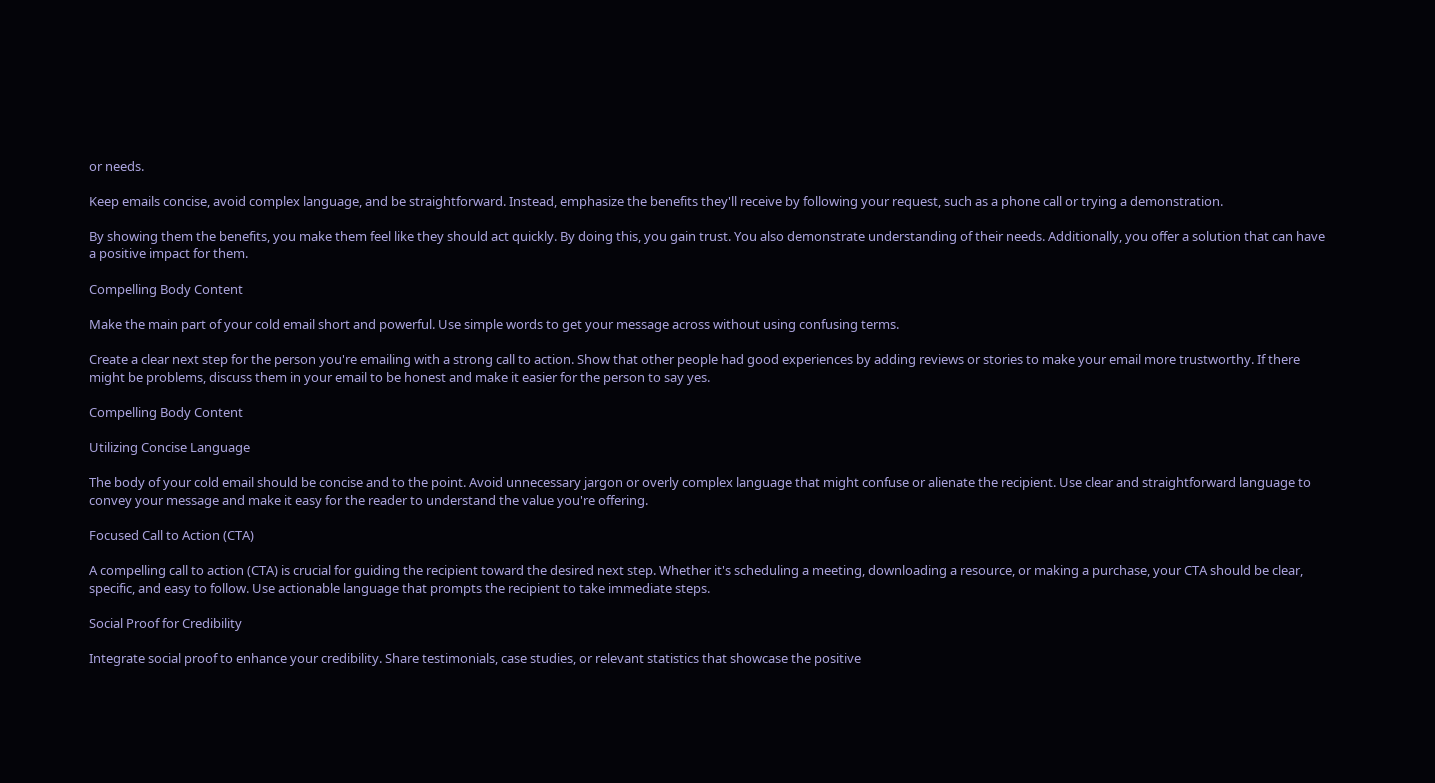or needs.

Keep emails concise, avoid complex language, and be straightforward. Instead, emphasize the benefits they'll receive by following your request, such as a phone call or trying a demonstration.

By showing them the benefits, you make them feel like they should act quickly. By doing this, you gain trust. You also demonstrate understanding of their needs. Additionally, you offer a solution that can have a positive impact for them.

Compelling Body Content

Make the main part of your cold email short and powerful. Use simple words to get your message across without using confusing terms.

Create a clear next step for the person you're emailing with a strong call to action. Show that other people had good experiences by adding reviews or stories to make your email more trustworthy. If there might be problems, discuss them in your email to be honest and make it easier for the person to say yes.

Compelling Body Content

Utilizing Concise Language

The body of your cold email should be concise and to the point. Avoid unnecessary jargon or overly complex language that might confuse or alienate the recipient. Use clear and straightforward language to convey your message and make it easy for the reader to understand the value you're offering.

Focused Call to Action (CTA)

A compelling call to action (CTA) is crucial for guiding the recipient toward the desired next step. Whether it's scheduling a meeting, downloading a resource, or making a purchase, your CTA should be clear, specific, and easy to follow. Use actionable language that prompts the recipient to take immediate steps.

Social Proof for Credibility

Integrate social proof to enhance your credibility. Share testimonials, case studies, or relevant statistics that showcase the positive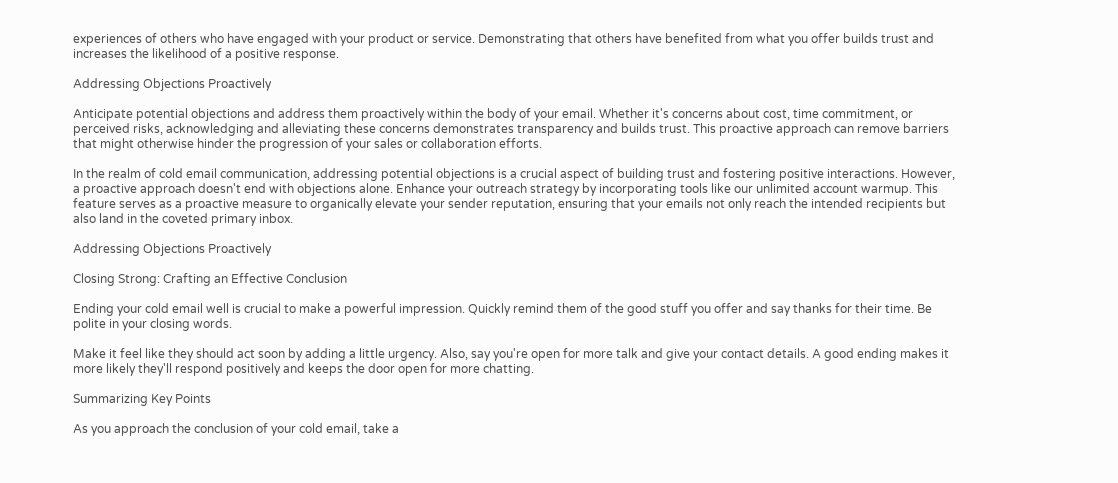experiences of others who have engaged with your product or service. Demonstrating that others have benefited from what you offer builds trust and increases the likelihood of a positive response.

Addressing Objections Proactively

Anticipate potential objections and address them proactively within the body of your email. Whether it's concerns about cost, time commitment, or perceived risks, acknowledging and alleviating these concerns demonstrates transparency and builds trust. This proactive approach can remove barriers that might otherwise hinder the progression of your sales or collaboration efforts.

In the realm of cold email communication, addressing potential objections is a crucial aspect of building trust and fostering positive interactions. However, a proactive approach doesn't end with objections alone. Enhance your outreach strategy by incorporating tools like our unlimited account warmup. This feature serves as a proactive measure to organically elevate your sender reputation, ensuring that your emails not only reach the intended recipients but also land in the coveted primary inbox.

Addressing Objections Proactively

Closing Strong: Crafting an Effective Conclusion

Ending your cold email well is crucial to make a powerful impression. Quickly remind them of the good stuff you offer and say thanks for their time. Be polite in your closing words.

Make it feel like they should act soon by adding a little urgency. Also, say you're open for more talk and give your contact details. A good ending makes it more likely they'll respond positively and keeps the door open for more chatting.

Summarizing Key Points

As you approach the conclusion of your cold email, take a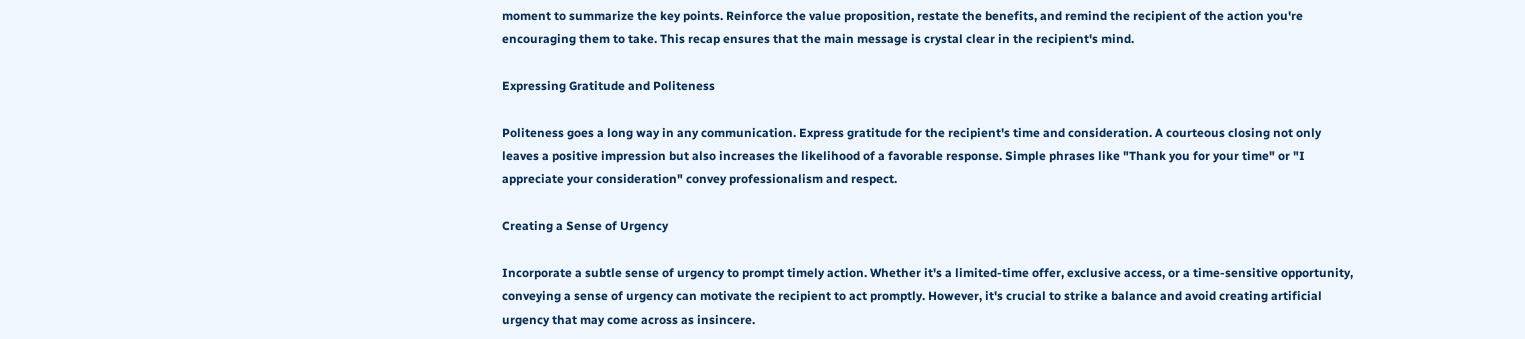moment to summarize the key points. Reinforce the value proposition, restate the benefits, and remind the recipient of the action you're encouraging them to take. This recap ensures that the main message is crystal clear in the recipient's mind.

Expressing Gratitude and Politeness

Politeness goes a long way in any communication. Express gratitude for the recipient's time and consideration. A courteous closing not only leaves a positive impression but also increases the likelihood of a favorable response. Simple phrases like "Thank you for your time" or "I appreciate your consideration" convey professionalism and respect.

Creating a Sense of Urgency

Incorporate a subtle sense of urgency to prompt timely action. Whether it's a limited-time offer, exclusive access, or a time-sensitive opportunity, conveying a sense of urgency can motivate the recipient to act promptly. However, it's crucial to strike a balance and avoid creating artificial urgency that may come across as insincere.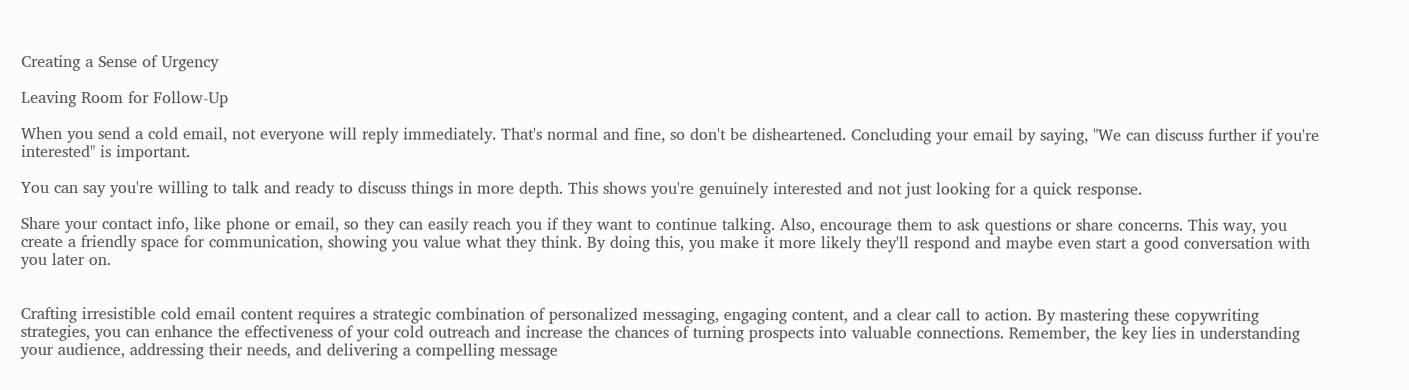Creating a Sense of Urgency

Leaving Room for Follow-Up

When you send a cold email, not everyone will reply immediately. That's normal and fine, so don't be disheartened. Concluding your email by saying, "We can discuss further if you're interested" is important.

You can say you're willing to talk and ready to discuss things in more depth. This shows you're genuinely interested and not just looking for a quick response.

Share your contact info, like phone or email, so they can easily reach you if they want to continue talking. Also, encourage them to ask questions or share concerns. This way, you create a friendly space for communication, showing you value what they think. By doing this, you make it more likely they'll respond and maybe even start a good conversation with you later on.


Crafting irresistible cold email content requires a strategic combination of personalized messaging, engaging content, and a clear call to action. By mastering these copywriting strategies, you can enhance the effectiveness of your cold outreach and increase the chances of turning prospects into valuable connections. Remember, the key lies in understanding your audience, addressing their needs, and delivering a compelling message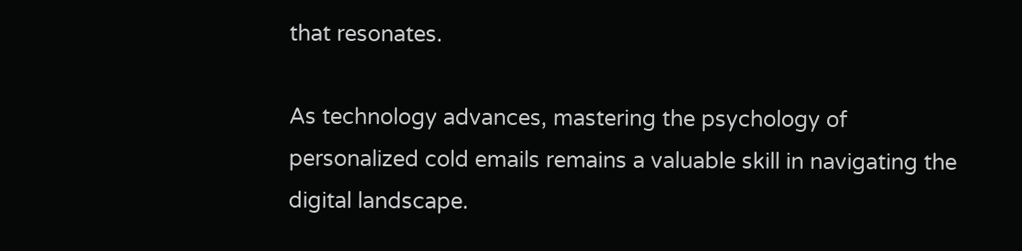that resonates.

As technology advances, mastering the psychology of personalized cold emails remains a valuable skill in navigating the digital landscape.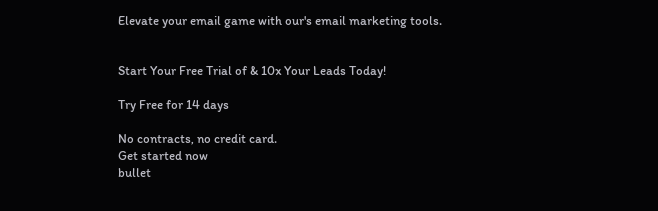Elevate your email game with our's email marketing tools.


Start Your Free Trial of & 10x Your Leads Today!

Try Free for 14 days

No contracts, no credit card.
Get started now
bullet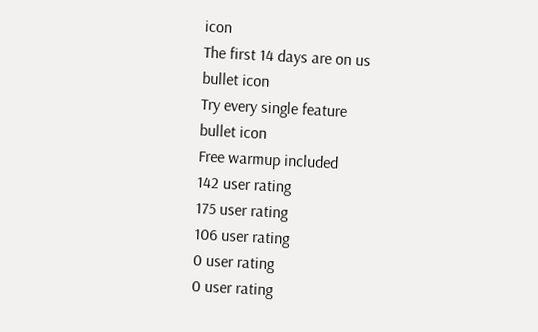icon
The first 14 days are on us
bullet icon
Try every single feature
bullet icon
Free warmup included
142 user rating
175 user rating
106 user rating
0 user rating
0 user rating